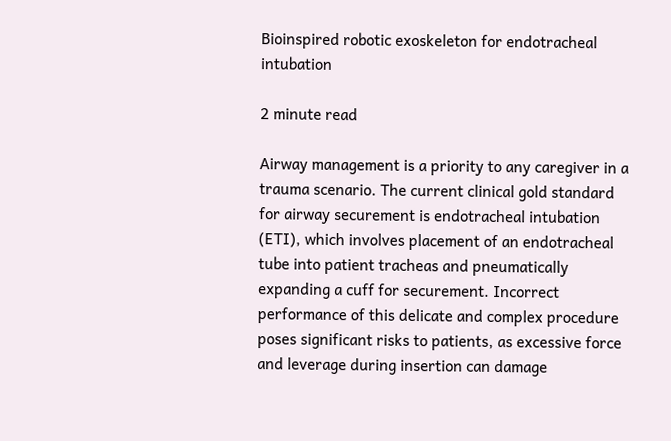Bioinspired robotic exoskeleton for endotracheal intubation

2 minute read

Airway management is a priority to any caregiver in a trauma scenario. The current clinical gold standard for airway securement is endotracheal intubation (ETI), which involves placement of an endotracheal tube into patient tracheas and pneumatically expanding a cuff for securement. Incorrect performance of this delicate and complex procedure poses significant risks to patients, as excessive force and leverage during insertion can damage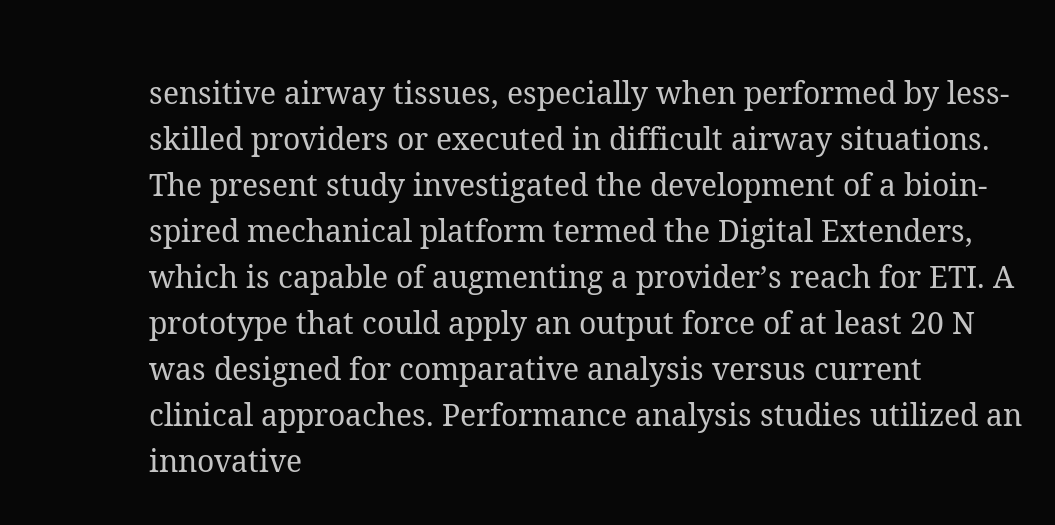sensitive airway tissues, especially when performed by less-skilled providers or executed in difficult airway situations. The present study investigated the development of a bioin- spired mechanical platform termed the Digital Extenders, which is capable of augmenting a provider’s reach for ETI. A prototype that could apply an output force of at least 20 N was designed for comparative analysis versus current clinical approaches. Performance analysis studies utilized an innovative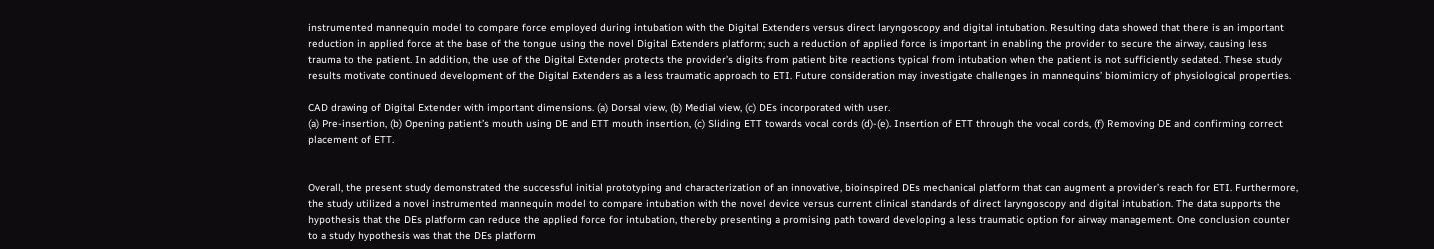instrumented mannequin model to compare force employed during intubation with the Digital Extenders versus direct laryngoscopy and digital intubation. Resulting data showed that there is an important reduction in applied force at the base of the tongue using the novel Digital Extenders platform; such a reduction of applied force is important in enabling the provider to secure the airway, causing less trauma to the patient. In addition, the use of the Digital Extender protects the provider’s digits from patient bite reactions typical from intubation when the patient is not sufficiently sedated. These study results motivate continued development of the Digital Extenders as a less traumatic approach to ETI. Future consideration may investigate challenges in mannequins’ biomimicry of physiological properties.

CAD drawing of Digital Extender with important dimensions. (a) Dorsal view, (b) Medial view, (c) DEs incorporated with user.
(a) Pre-insertion, (b) Opening patient’s mouth using DE and ETT mouth insertion, (c) Sliding ETT towards vocal cords (d)-(e). Insertion of ETT through the vocal cords, (f) Removing DE and confirming correct placement of ETT.


Overall, the present study demonstrated the successful initial prototyping and characterization of an innovative, bioinspired DEs mechanical platform that can augment a provider’s reach for ETI. Furthermore, the study utilized a novel instrumented mannequin model to compare intubation with the novel device versus current clinical standards of direct laryngoscopy and digital intubation. The data supports the hypothesis that the DEs platform can reduce the applied force for intubation, thereby presenting a promising path toward developing a less traumatic option for airway management. One conclusion counter to a study hypothesis was that the DEs platform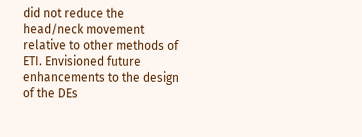did not reduce the head/neck movement relative to other methods of ETI. Envisioned future enhancements to the design of the DEs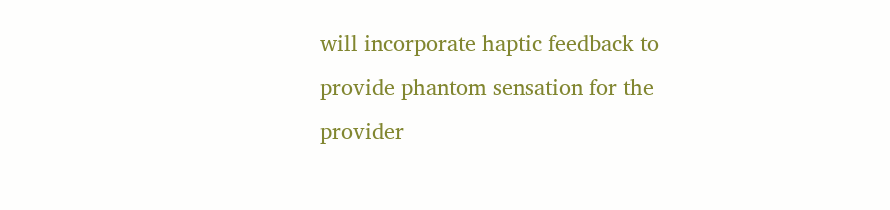will incorporate haptic feedback to provide phantom sensation for the provider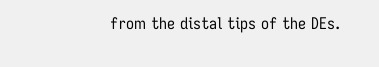from the distal tips of the DEs.